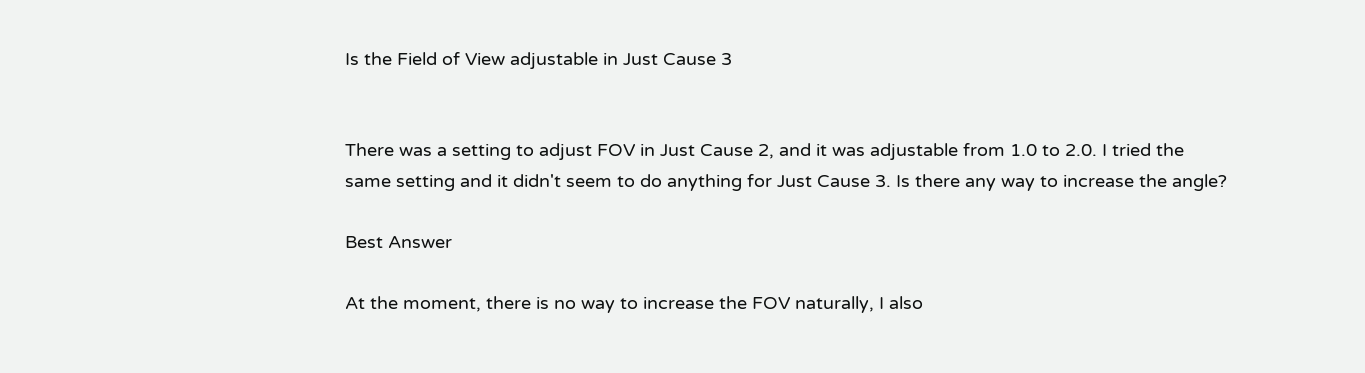Is the Field of View adjustable in Just Cause 3


There was a setting to adjust FOV in Just Cause 2, and it was adjustable from 1.0 to 2.0. I tried the same setting and it didn't seem to do anything for Just Cause 3. Is there any way to increase the angle?

Best Answer

At the moment, there is no way to increase the FOV naturally, I also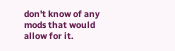don't know of any mods that would allow for it.